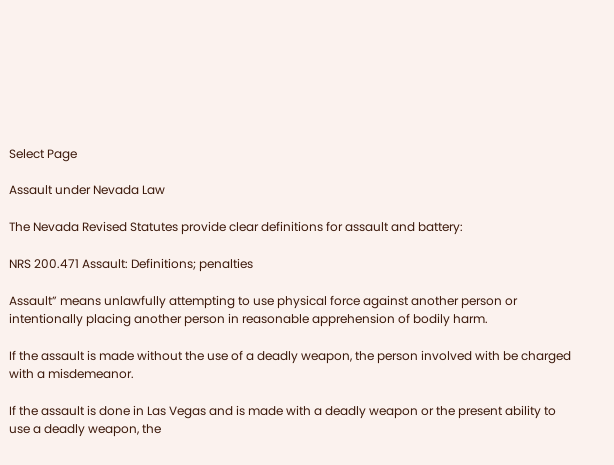Select Page

Assault under Nevada Law

The Nevada Revised Statutes provide clear definitions for assault and battery:

NRS 200.471 Assault: Definitions; penalties

Assault” means unlawfully attempting to use physical force against another person or intentionally placing another person in reasonable apprehension of bodily harm.

If the assault is made without the use of a deadly weapon, the person involved with be charged with a misdemeanor.

If the assault is done in Las Vegas and is made with a deadly weapon or the present ability to use a deadly weapon, the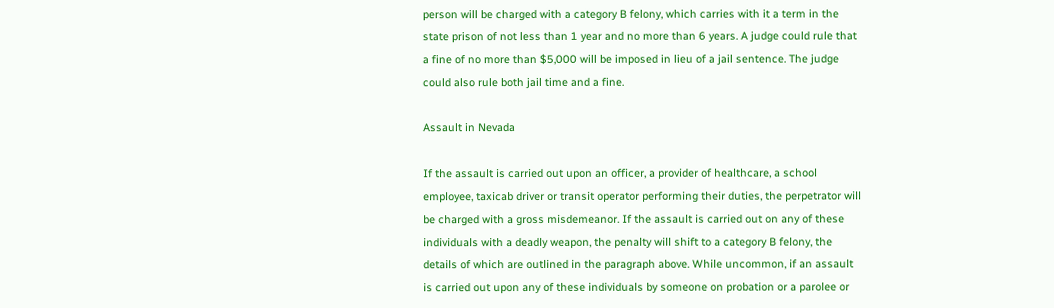person will be charged with a category B felony, which carries with it a term in the state prison of not less than 1 year and no more than 6 years. A judge could rule that a fine of no more than $5,000 will be imposed in lieu of a jail sentence. The judge could also rule both jail time and a fine.

Assault in Nevada

If the assault is carried out upon an officer, a provider of healthcare, a school employee, taxicab driver or transit operator performing their duties, the perpetrator will be charged with a gross misdemeanor. If the assault is carried out on any of these individuals with a deadly weapon, the penalty will shift to a category B felony, the details of which are outlined in the paragraph above. While uncommon, if an assault is carried out upon any of these individuals by someone on probation or a parolee or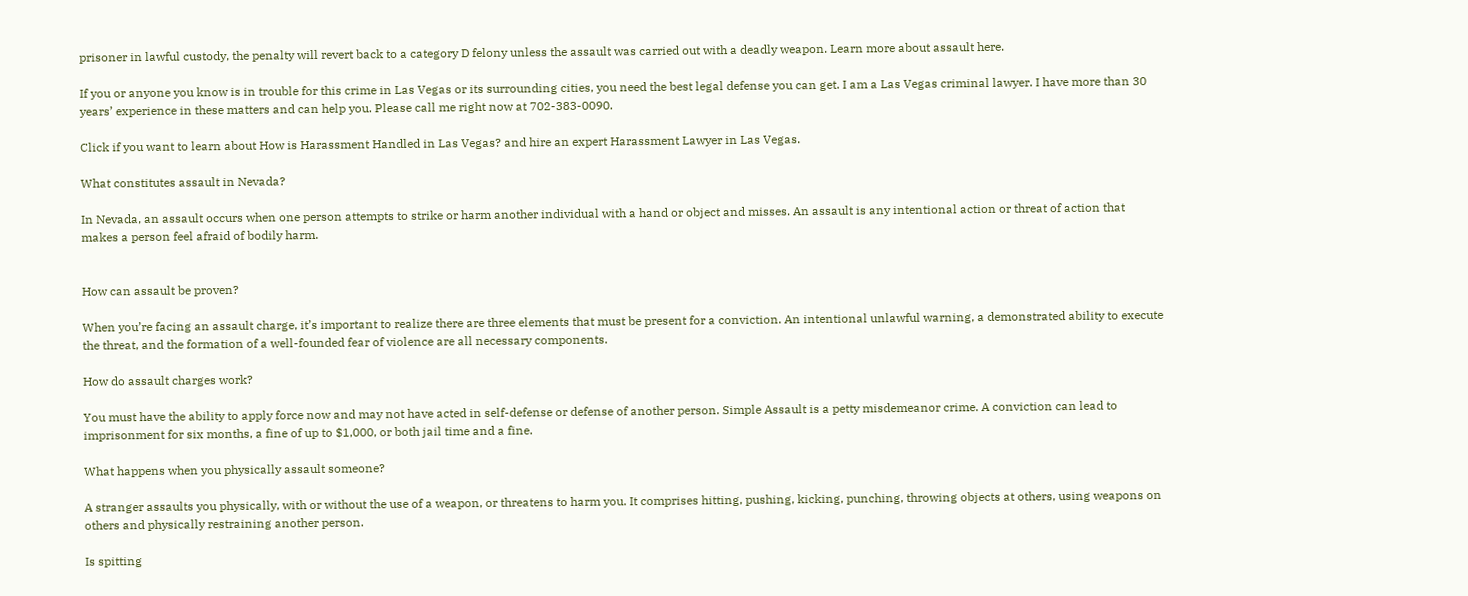prisoner in lawful custody, the penalty will revert back to a category D felony unless the assault was carried out with a deadly weapon. Learn more about assault here.

If you or anyone you know is in trouble for this crime in Las Vegas or its surrounding cities, you need the best legal defense you can get. I am a Las Vegas criminal lawyer. I have more than 30 years’ experience in these matters and can help you. Please call me right now at 702-383-0090.

Click if you want to learn about How is Harassment Handled in Las Vegas? and hire an expert Harassment Lawyer in Las Vegas.

What constitutes assault in Nevada?

In Nevada, an assault occurs when one person attempts to strike or harm another individual with a hand or object and misses. An assault is any intentional action or threat of action that makes a person feel afraid of bodily harm.


How can assault be proven?

When you’re facing an assault charge, it’s important to realize there are three elements that must be present for a conviction. An intentional unlawful warning, a demonstrated ability to execute the threat, and the formation of a well-founded fear of violence are all necessary components.

How do assault charges work?

You must have the ability to apply force now and may not have acted in self-defense or defense of another person. Simple Assault is a petty misdemeanor crime. A conviction can lead to imprisonment for six months, a fine of up to $1,000, or both jail time and a fine.

What happens when you physically assault someone?

A stranger assaults you physically, with or without the use of a weapon, or threatens to harm you. It comprises hitting, pushing, kicking, punching, throwing objects at others, using weapons on others and physically restraining another person.

Is spitting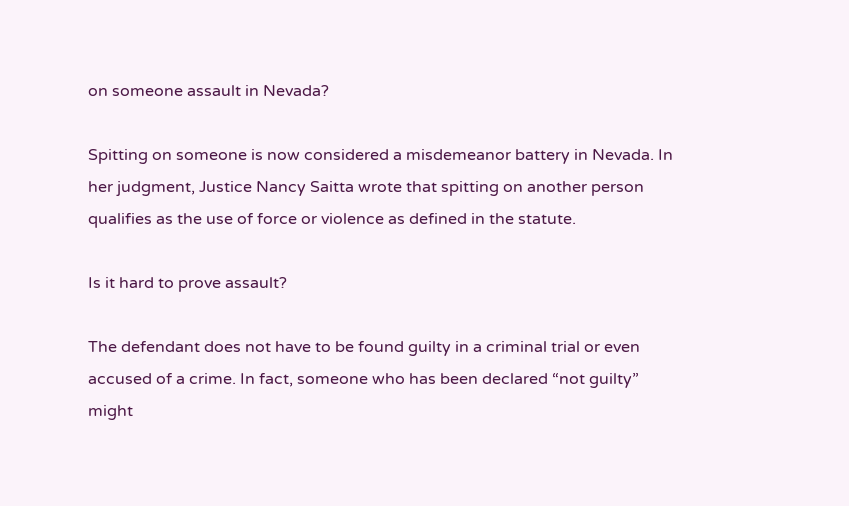on someone assault in Nevada?

Spitting on someone is now considered a misdemeanor battery in Nevada. In her judgment, Justice Nancy Saitta wrote that spitting on another person qualifies as the use of force or violence as defined in the statute.

Is it hard to prove assault?

The defendant does not have to be found guilty in a criminal trial or even accused of a crime. In fact, someone who has been declared “not guilty” might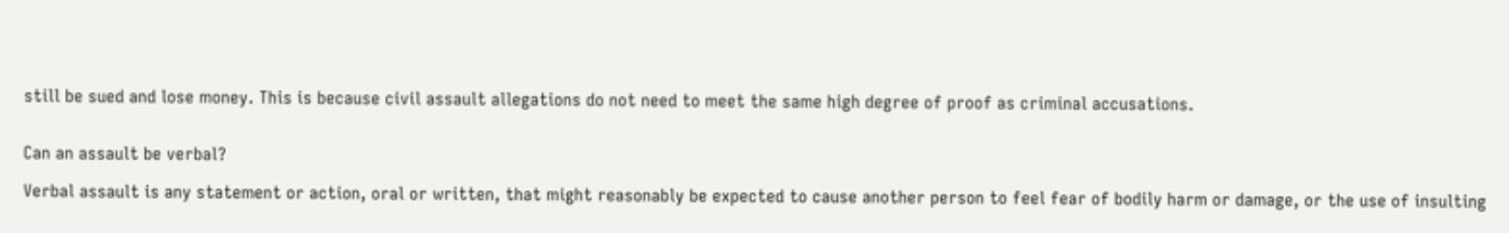still be sued and lose money. This is because civil assault allegations do not need to meet the same high degree of proof as criminal accusations.


Can an assault be verbal?

Verbal assault is any statement or action, oral or written, that might reasonably be expected to cause another person to feel fear of bodily harm or damage, or the use of insulting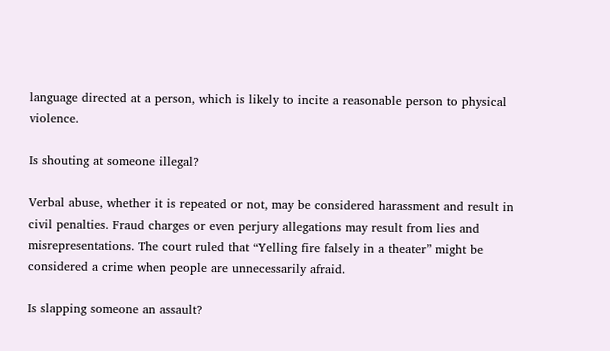language directed at a person, which is likely to incite a reasonable person to physical violence.

Is shouting at someone illegal?

Verbal abuse, whether it is repeated or not, may be considered harassment and result in civil penalties. Fraud charges or even perjury allegations may result from lies and misrepresentations. The court ruled that “Yelling fire falsely in a theater” might be considered a crime when people are unnecessarily afraid.

Is slapping someone an assault?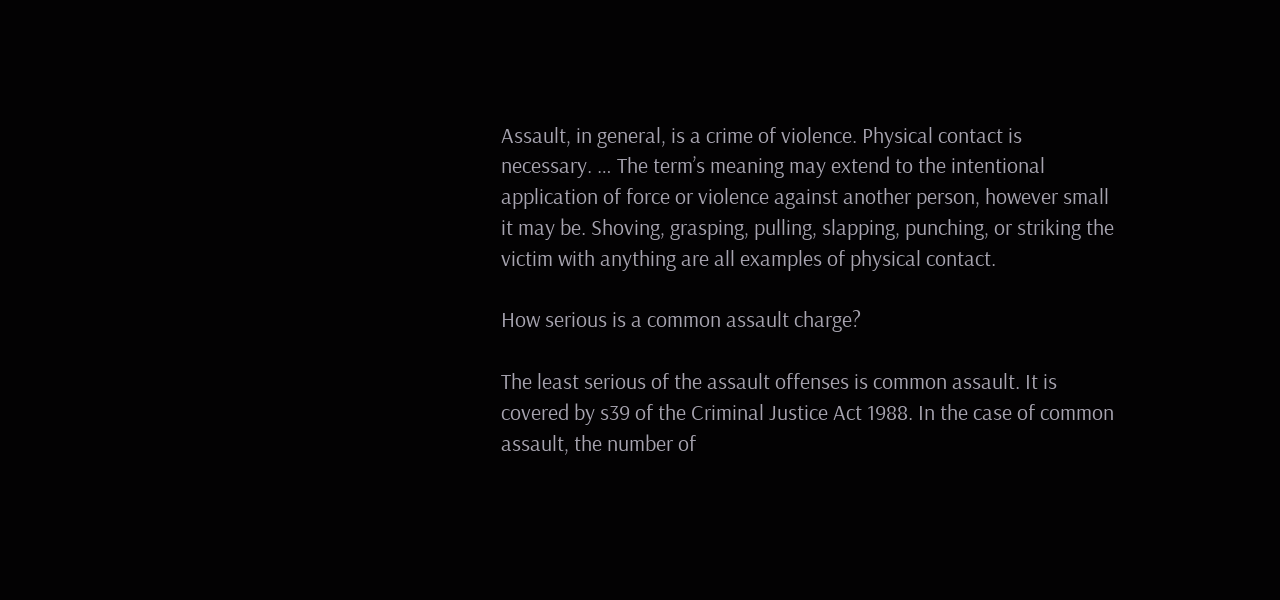Assault, in general, is a crime of violence. Physical contact is necessary. … The term’s meaning may extend to the intentional application of force or violence against another person, however small it may be. Shoving, grasping, pulling, slapping, punching, or striking the victim with anything are all examples of physical contact.

How serious is a common assault charge?

The least serious of the assault offenses is common assault. It is covered by s39 of the Criminal Justice Act 1988. In the case of common assault, the number of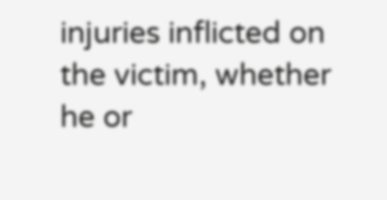injuries inflicted on the victim, whether he or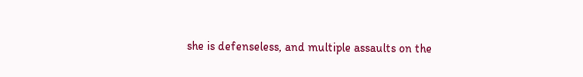she is defenseless, and multiple assaults on the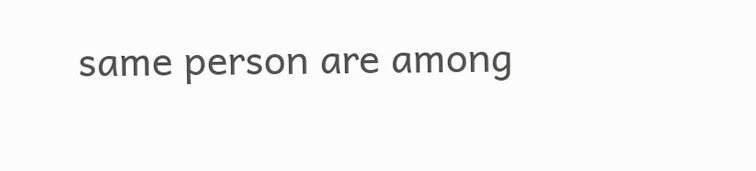same person are among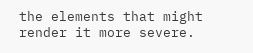the elements that might render it more severe.